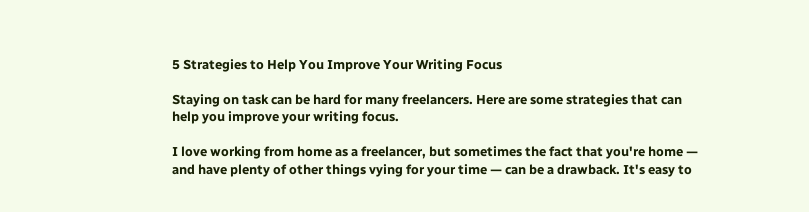5 Strategies to Help You Improve Your Writing Focus

Staying on task can be hard for many freelancers. Here are some strategies that can help you improve your writing focus.

I love working from home as a freelancer, but sometimes the fact that you're home — and have plenty of other things vying for your time — can be a drawback. It's easy to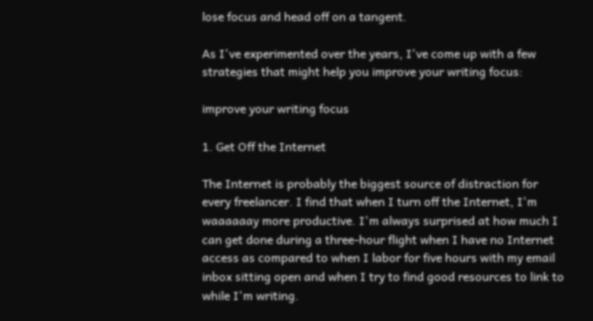lose focus and head off on a tangent.

As I've experimented over the years, I've come up with a few strategies that might help you improve your writing focus:

improve your writing focus

1. Get Off the Internet

The Internet is probably the biggest source of distraction for every freelancer. I find that when I turn off the Internet, I'm waaaaaay more productive. I'm always surprised at how much I can get done during a three-hour flight when I have no Internet access as compared to when I labor for five hours with my email inbox sitting open and when I try to find good resources to link to while I'm writing.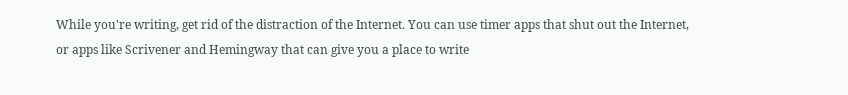While you're writing, get rid of the distraction of the Internet. You can use timer apps that shut out the Internet, or apps like Scrivener and Hemingway that can give you a place to write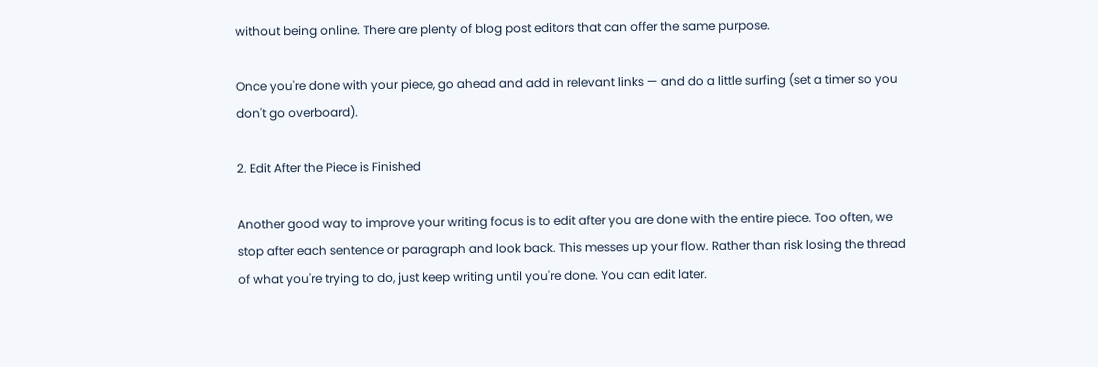without being online. There are plenty of blog post editors that can offer the same purpose.

Once you're done with your piece, go ahead and add in relevant links — and do a little surfing (set a timer so you don't go overboard).

2. Edit After the Piece is Finished

Another good way to improve your writing focus is to edit after you are done with the entire piece. Too often, we stop after each sentence or paragraph and look back. This messes up your flow. Rather than risk losing the thread of what you're trying to do, just keep writing until you're done. You can edit later.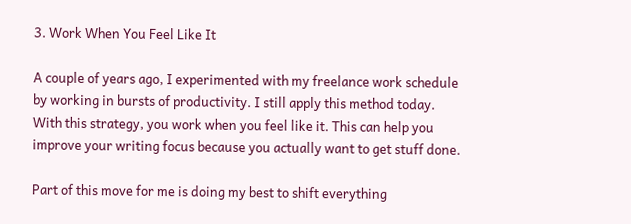3. Work When You Feel Like It

A couple of years ago, I experimented with my freelance work schedule by working in bursts of productivity. I still apply this method today. With this strategy, you work when you feel like it. This can help you improve your writing focus because you actually want to get stuff done.

Part of this move for me is doing my best to shift everything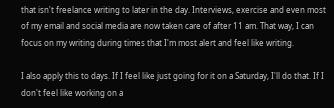that isn't freelance writing to later in the day. Interviews, exercise and even most of my email and social media are now taken care of after 11 am. That way, I can focus on my writing during times that I'm most alert and feel like writing.

I also apply this to days. If I feel like just going for it on a Saturday, I'll do that. If I don't feel like working on a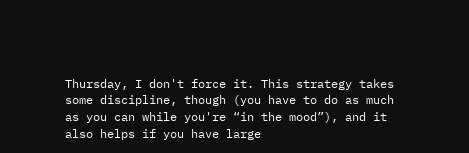Thursday, I don't force it. This strategy takes some discipline, though (you have to do as much as you can while you're “in the mood”), and it also helps if you have large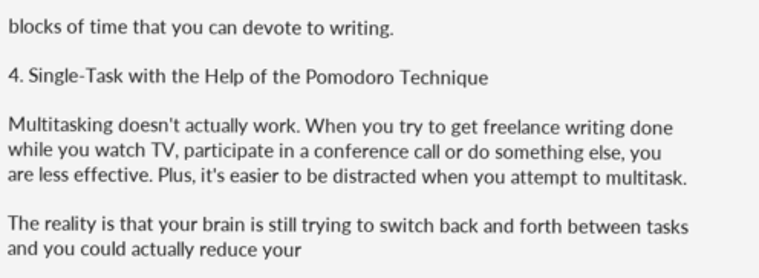blocks of time that you can devote to writing.

4. Single-Task with the Help of the Pomodoro Technique

Multitasking doesn't actually work. When you try to get freelance writing done while you watch TV, participate in a conference call or do something else, you are less effective. Plus, it's easier to be distracted when you attempt to multitask.

The reality is that your brain is still trying to switch back and forth between tasks and you could actually reduce your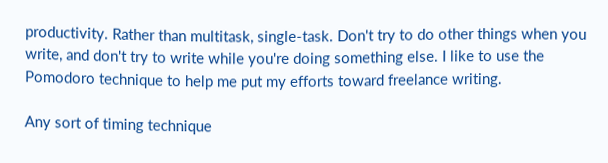productivity. Rather than multitask, single-task. Don't try to do other things when you write, and don't try to write while you're doing something else. I like to use the Pomodoro technique to help me put my efforts toward freelance writing.

Any sort of timing technique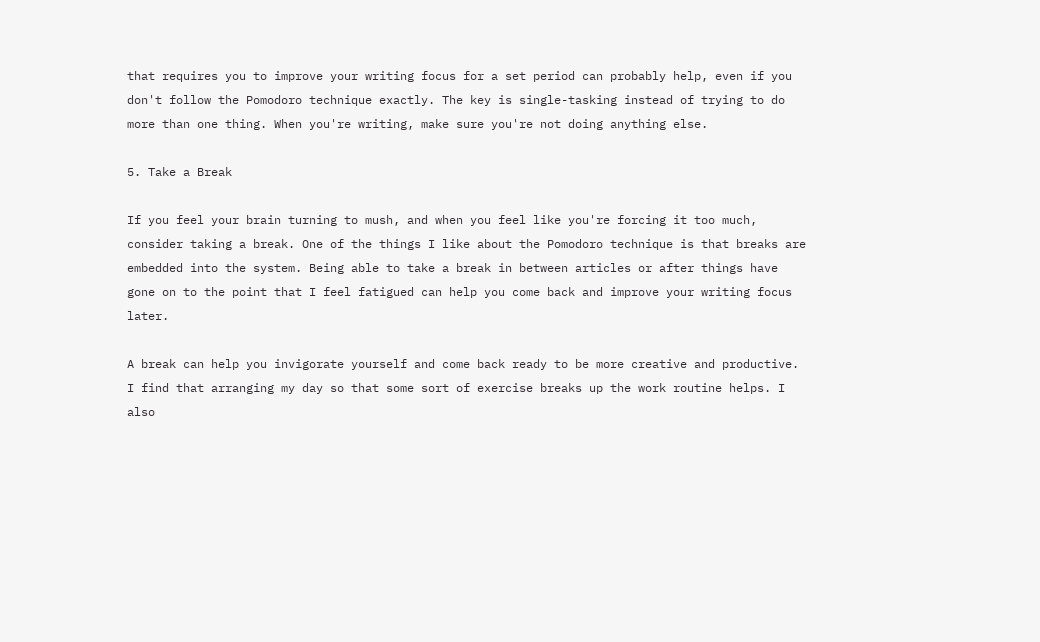that requires you to improve your writing focus for a set period can probably help, even if you don't follow the Pomodoro technique exactly. The key is single-tasking instead of trying to do more than one thing. When you're writing, make sure you're not doing anything else.

5. Take a Break

If you feel your brain turning to mush, and when you feel like you're forcing it too much, consider taking a break. One of the things I like about the Pomodoro technique is that breaks are embedded into the system. Being able to take a break in between articles or after things have gone on to the point that I feel fatigued can help you come back and improve your writing focus later.

A break can help you invigorate yourself and come back ready to be more creative and productive. I find that arranging my day so that some sort of exercise breaks up the work routine helps. I also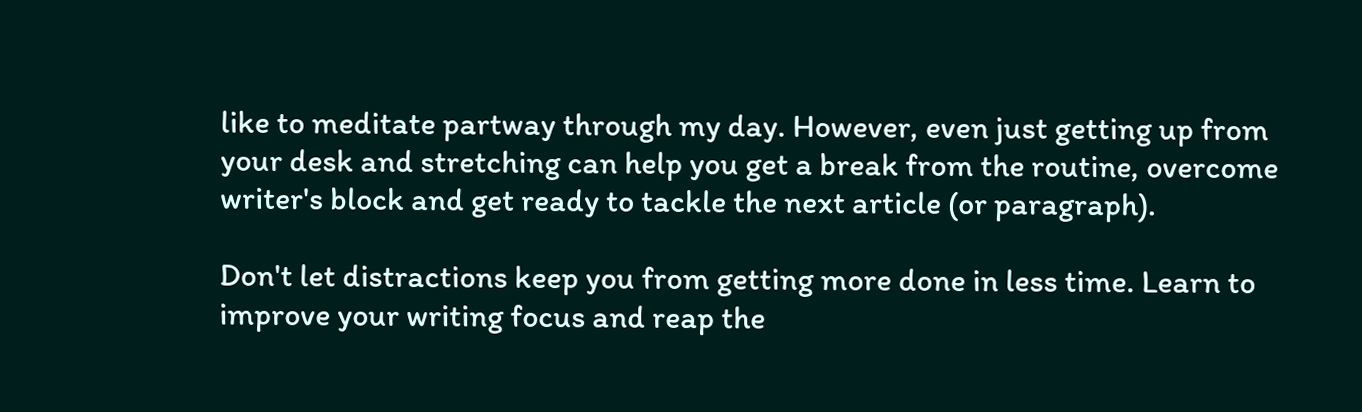like to meditate partway through my day. However, even just getting up from your desk and stretching can help you get a break from the routine, overcome writer's block and get ready to tackle the next article (or paragraph).

Don't let distractions keep you from getting more done in less time. Learn to improve your writing focus and reap the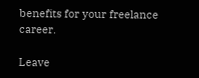benefits for your freelance career.

Leave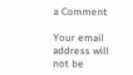a Comment

Your email address will not be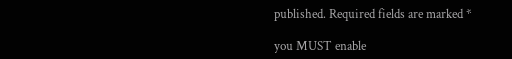published. Required fields are marked *

you MUST enable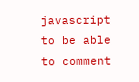javascript to be able to comment